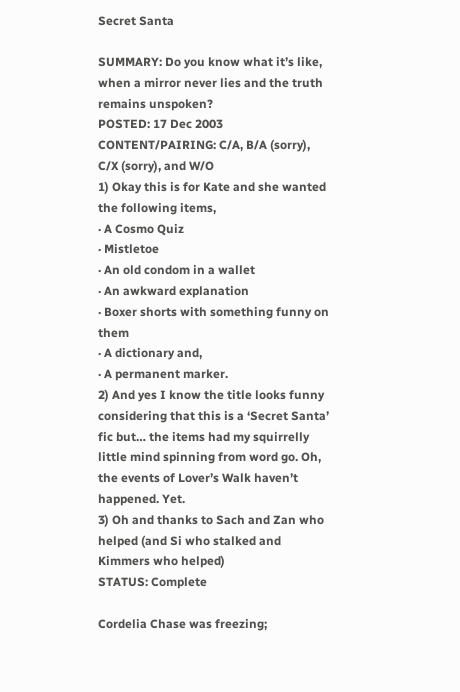Secret Santa

SUMMARY: Do you know what it’s like, when a mirror never lies and the truth remains unspoken?
POSTED: 17 Dec 2003
CONTENT/PAIRING: C/A, B/A (sorry), C/X (sorry), and W/O
1) Okay this is for Kate and she wanted the following items,
· A Cosmo Quiz
· Mistletoe
· An old condom in a wallet
· An awkward explanation
· Boxer shorts with something funny on them
· A dictionary and,
· A permanent marker.
2) And yes I know the title looks funny considering that this is a ‘Secret Santa’ fic but… the items had my squirrelly little mind spinning from word go. Oh, the events of Lover’s Walk haven’t happened. Yet.
3) Oh and thanks to Sach and Zan who helped (and Si who stalked and Kimmers who helped)
STATUS: Complete

Cordelia Chase was freezing;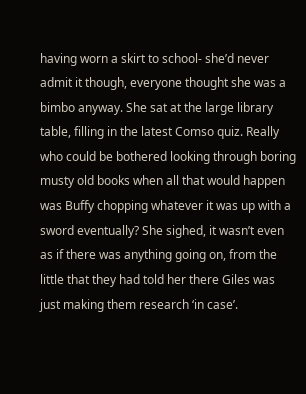having worn a skirt to school- she’d never admit it though, everyone thought she was a bimbo anyway. She sat at the large library table, filling in the latest Comso quiz. Really who could be bothered looking through boring musty old books when all that would happen was Buffy chopping whatever it was up with a sword eventually? She sighed, it wasn’t even as if there was anything going on, from the little that they had told her there Giles was just making them research ‘in case’.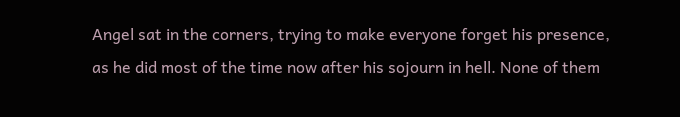Angel sat in the corners, trying to make everyone forget his presence, as he did most of the time now after his sojourn in hell. None of them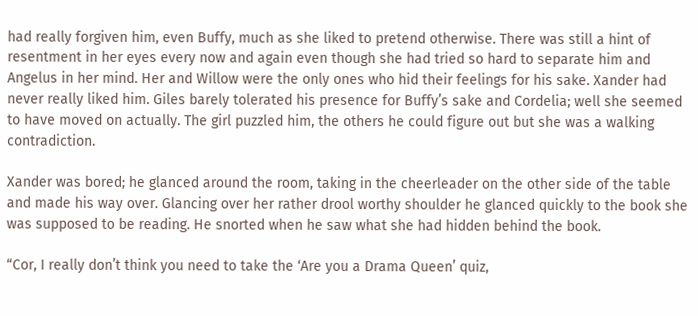had really forgiven him, even Buffy, much as she liked to pretend otherwise. There was still a hint of resentment in her eyes every now and again even though she had tried so hard to separate him and Angelus in her mind. Her and Willow were the only ones who hid their feelings for his sake. Xander had never really liked him. Giles barely tolerated his presence for Buffy’s sake and Cordelia; well she seemed to have moved on actually. The girl puzzled him, the others he could figure out but she was a walking contradiction.

Xander was bored; he glanced around the room, taking in the cheerleader on the other side of the table and made his way over. Glancing over her rather drool worthy shoulder he glanced quickly to the book she was supposed to be reading. He snorted when he saw what she had hidden behind the book.

“Cor, I really don’t think you need to take the ‘Are you a Drama Queen’ quiz,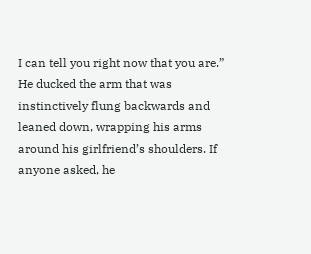I can tell you right now that you are.” He ducked the arm that was instinctively flung backwards and leaned down, wrapping his arms around his girlfriend’s shoulders. If anyone asked, he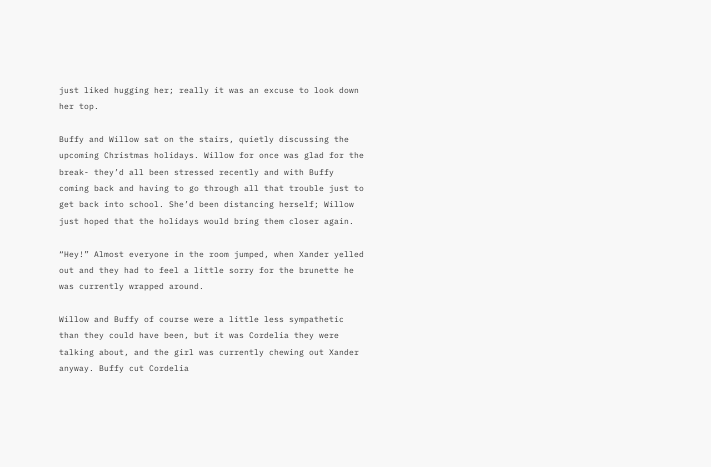just liked hugging her; really it was an excuse to look down her top.

Buffy and Willow sat on the stairs, quietly discussing the upcoming Christmas holidays. Willow for once was glad for the break- they’d all been stressed recently and with Buffy coming back and having to go through all that trouble just to get back into school. She’d been distancing herself; Willow just hoped that the holidays would bring them closer again.

“Hey!” Almost everyone in the room jumped, when Xander yelled out and they had to feel a little sorry for the brunette he was currently wrapped around.

Willow and Buffy of course were a little less sympathetic than they could have been, but it was Cordelia they were talking about, and the girl was currently chewing out Xander anyway. Buffy cut Cordelia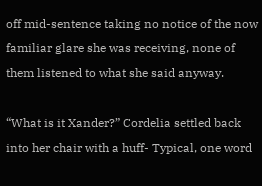off mid-sentence taking no notice of the now familiar glare she was receiving, none of them listened to what she said anyway.

“What is it Xander?” Cordelia settled back into her chair with a huff- Typical, one word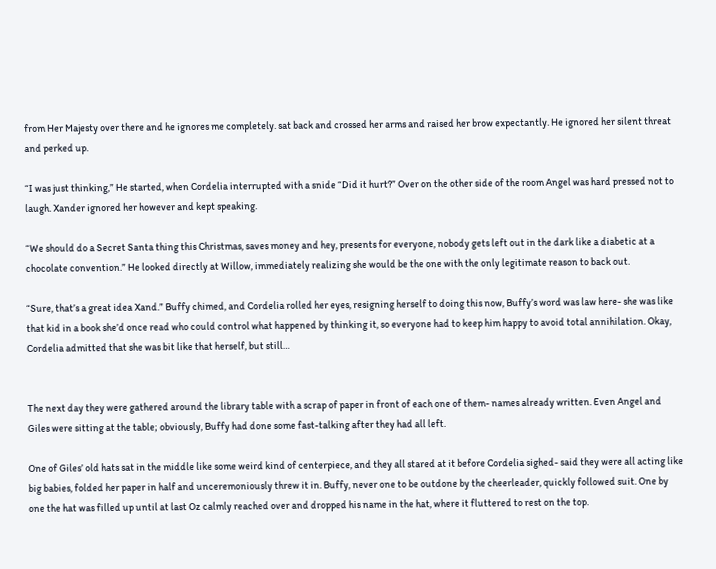from Her Majesty over there and he ignores me completely. sat back and crossed her arms and raised her brow expectantly. He ignored her silent threat and perked up.

“I was just thinking,” He started, when Cordelia interrupted with a snide “Did it hurt?” Over on the other side of the room Angel was hard pressed not to laugh. Xander ignored her however and kept speaking.

“We should do a Secret Santa thing this Christmas, saves money and hey, presents for everyone, nobody gets left out in the dark like a diabetic at a chocolate convention.” He looked directly at Willow, immediately realizing she would be the one with the only legitimate reason to back out.

“Sure, that’s a great idea Xand.” Buffy chimed, and Cordelia rolled her eyes, resigning herself to doing this now, Buffy’s word was law here- she was like that kid in a book she’d once read who could control what happened by thinking it, so everyone had to keep him happy to avoid total annihilation. Okay, Cordelia admitted that she was bit like that herself, but still…


The next day they were gathered around the library table with a scrap of paper in front of each one of them- names already written. Even Angel and Giles were sitting at the table; obviously, Buffy had done some fast-talking after they had all left.

One of Giles’ old hats sat in the middle like some weird kind of centerpiece, and they all stared at it before Cordelia sighed- said they were all acting like big babies, folded her paper in half and unceremoniously threw it in. Buffy, never one to be outdone by the cheerleader, quickly followed suit. One by one the hat was filled up until at last Oz calmly reached over and dropped his name in the hat, where it fluttered to rest on the top.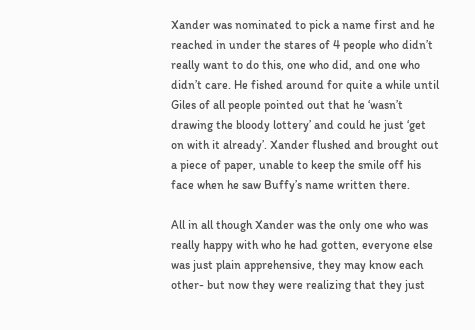Xander was nominated to pick a name first and he reached in under the stares of 4 people who didn’t really want to do this, one who did, and one who didn’t care. He fished around for quite a while until Giles of all people pointed out that he ‘wasn’t drawing the bloody lottery’ and could he just ‘get on with it already’. Xander flushed and brought out a piece of paper, unable to keep the smile off his face when he saw Buffy’s name written there.

All in all though Xander was the only one who was really happy with who he had gotten, everyone else was just plain apprehensive, they may know each other- but now they were realizing that they just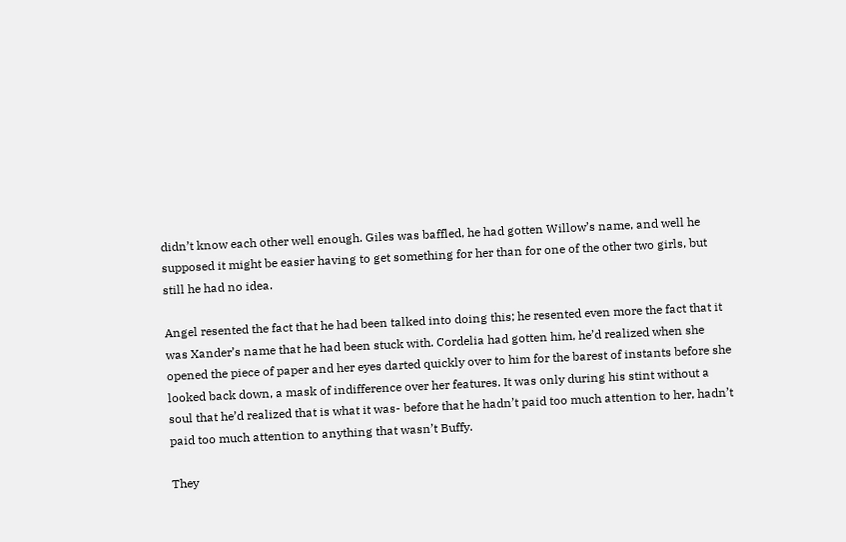didn’t know each other well enough. Giles was baffled, he had gotten Willow’s name, and well he supposed it might be easier having to get something for her than for one of the other two girls, but still he had no idea.

Angel resented the fact that he had been talked into doing this; he resented even more the fact that it was Xander’s name that he had been stuck with. Cordelia had gotten him, he’d realized when she opened the piece of paper and her eyes darted quickly over to him for the barest of instants before she looked back down, a mask of indifference over her features. It was only during his stint without a soul that he’d realized that is what it was- before that he hadn’t paid too much attention to her, hadn’t paid too much attention to anything that wasn’t Buffy.

They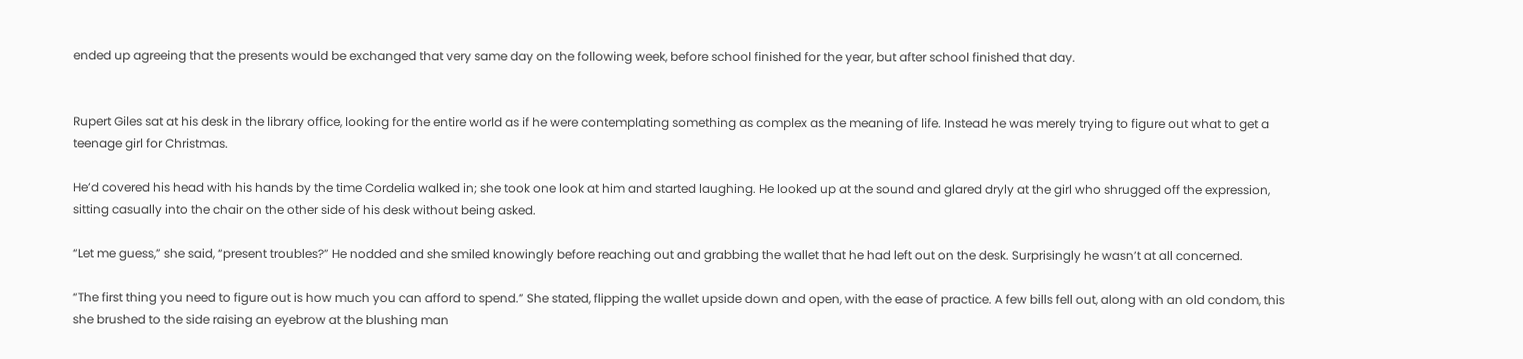ended up agreeing that the presents would be exchanged that very same day on the following week, before school finished for the year, but after school finished that day.


Rupert Giles sat at his desk in the library office, looking for the entire world as if he were contemplating something as complex as the meaning of life. Instead he was merely trying to figure out what to get a teenage girl for Christmas.

He’d covered his head with his hands by the time Cordelia walked in; she took one look at him and started laughing. He looked up at the sound and glared dryly at the girl who shrugged off the expression, sitting casually into the chair on the other side of his desk without being asked.

“Let me guess,” she said, “present troubles?” He nodded and she smiled knowingly before reaching out and grabbing the wallet that he had left out on the desk. Surprisingly he wasn’t at all concerned.

“The first thing you need to figure out is how much you can afford to spend.” She stated, flipping the wallet upside down and open, with the ease of practice. A few bills fell out, along with an old condom, this she brushed to the side raising an eyebrow at the blushing man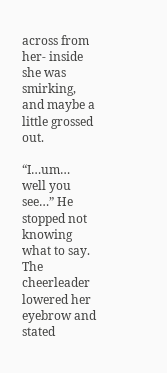across from her- inside she was smirking, and maybe a little grossed out.

“I…um… well you see…” He stopped not knowing what to say. The cheerleader lowered her eyebrow and stated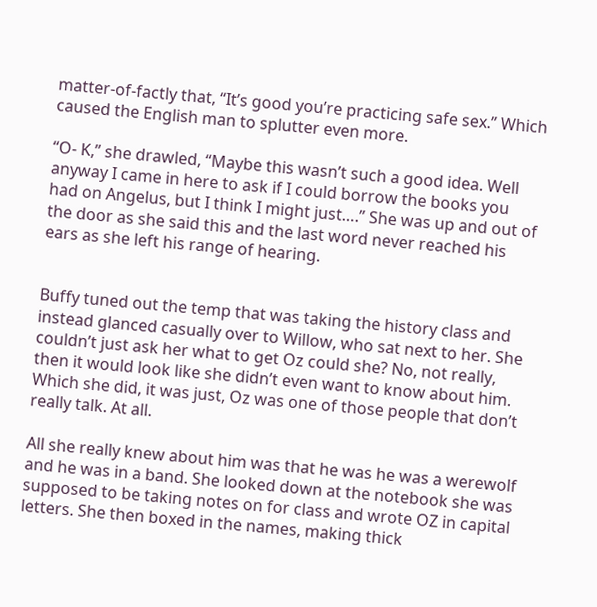matter-of-factly that, “It’s good you’re practicing safe sex.” Which caused the English man to splutter even more.

“O- K,” she drawled, “Maybe this wasn’t such a good idea. Well anyway I came in here to ask if I could borrow the books you had on Angelus, but I think I might just….” She was up and out of the door as she said this and the last word never reached his ears as she left his range of hearing.


Buffy tuned out the temp that was taking the history class and instead glanced casually over to Willow, who sat next to her. She couldn’t just ask her what to get Oz could she? No, not really, then it would look like she didn’t even want to know about him. Which she did, it was just, Oz was one of those people that don’t really talk. At all.

All she really knew about him was that he was he was a werewolf and he was in a band. She looked down at the notebook she was supposed to be taking notes on for class and wrote OZ in capital letters. She then boxed in the names, making thick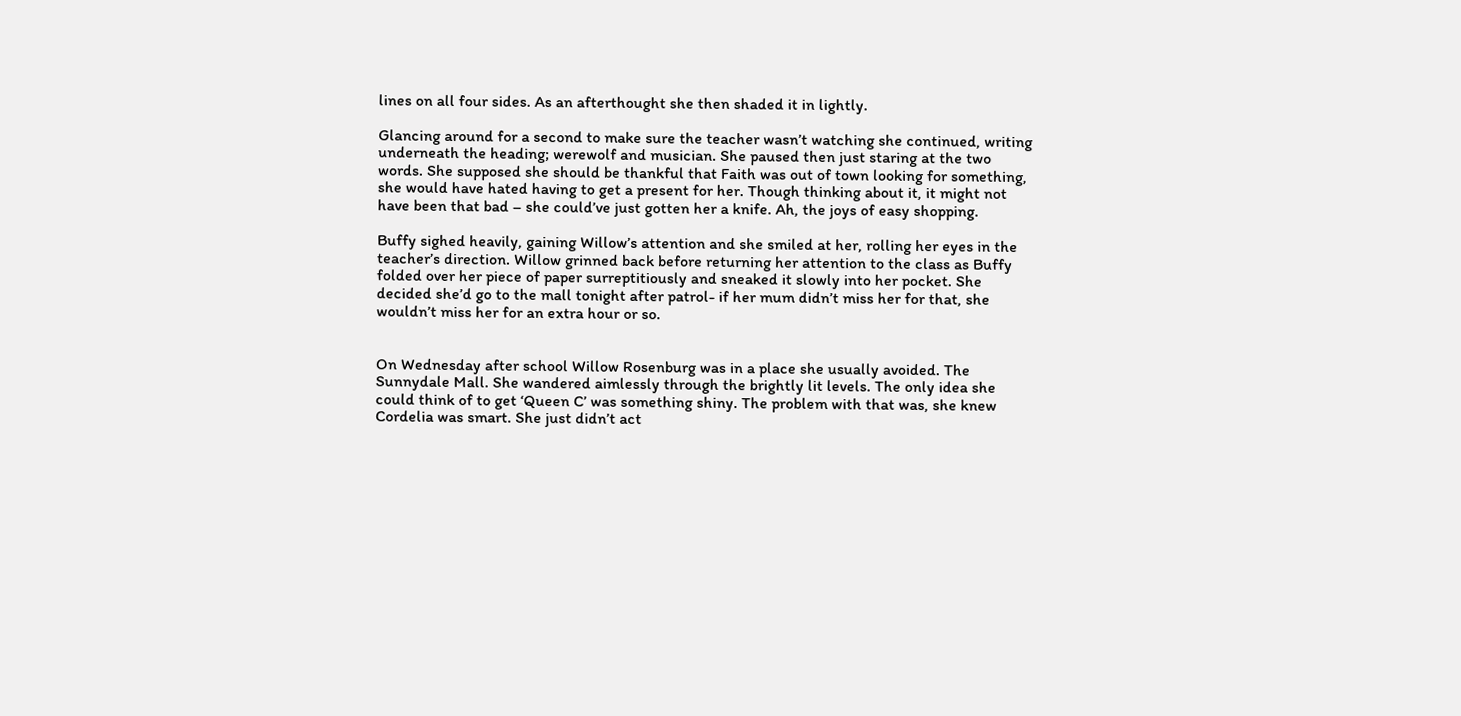lines on all four sides. As an afterthought she then shaded it in lightly.

Glancing around for a second to make sure the teacher wasn’t watching she continued, writing underneath the heading; werewolf and musician. She paused then just staring at the two words. She supposed she should be thankful that Faith was out of town looking for something, she would have hated having to get a present for her. Though thinking about it, it might not have been that bad – she could’ve just gotten her a knife. Ah, the joys of easy shopping.

Buffy sighed heavily, gaining Willow’s attention and she smiled at her, rolling her eyes in the teacher’s direction. Willow grinned back before returning her attention to the class as Buffy folded over her piece of paper surreptitiously and sneaked it slowly into her pocket. She decided she’d go to the mall tonight after patrol- if her mum didn’t miss her for that, she wouldn’t miss her for an extra hour or so.


On Wednesday after school Willow Rosenburg was in a place she usually avoided. The Sunnydale Mall. She wandered aimlessly through the brightly lit levels. The only idea she could think of to get ‘Queen C’ was something shiny. The problem with that was, she knew Cordelia was smart. She just didn’t act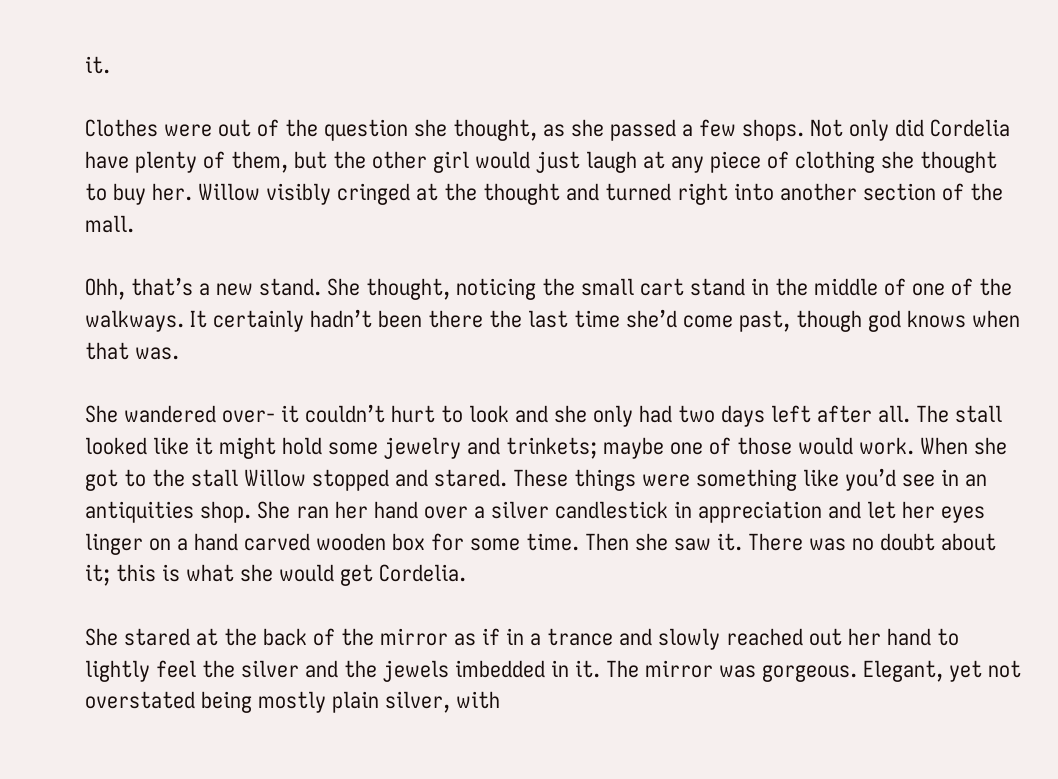it.

Clothes were out of the question she thought, as she passed a few shops. Not only did Cordelia have plenty of them, but the other girl would just laugh at any piece of clothing she thought to buy her. Willow visibly cringed at the thought and turned right into another section of the mall.

Ohh, that’s a new stand. She thought, noticing the small cart stand in the middle of one of the walkways. It certainly hadn’t been there the last time she’d come past, though god knows when that was.

She wandered over- it couldn’t hurt to look and she only had two days left after all. The stall looked like it might hold some jewelry and trinkets; maybe one of those would work. When she got to the stall Willow stopped and stared. These things were something like you’d see in an antiquities shop. She ran her hand over a silver candlestick in appreciation and let her eyes linger on a hand carved wooden box for some time. Then she saw it. There was no doubt about it; this is what she would get Cordelia.

She stared at the back of the mirror as if in a trance and slowly reached out her hand to lightly feel the silver and the jewels imbedded in it. The mirror was gorgeous. Elegant, yet not overstated being mostly plain silver, with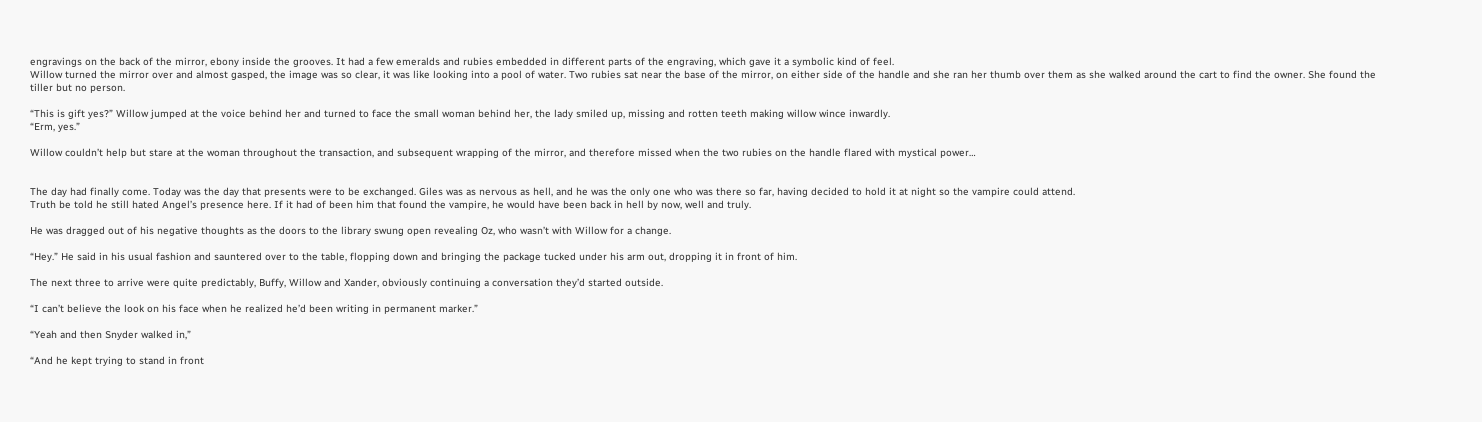engravings on the back of the mirror, ebony inside the grooves. It had a few emeralds and rubies embedded in different parts of the engraving, which gave it a symbolic kind of feel.
Willow turned the mirror over and almost gasped, the image was so clear, it was like looking into a pool of water. Two rubies sat near the base of the mirror, on either side of the handle and she ran her thumb over them as she walked around the cart to find the owner. She found the tiller but no person.

“This is gift yes?” Willow jumped at the voice behind her and turned to face the small woman behind her, the lady smiled up, missing and rotten teeth making willow wince inwardly.
“Erm, yes.”

Willow couldn’t help but stare at the woman throughout the transaction, and subsequent wrapping of the mirror, and therefore missed when the two rubies on the handle flared with mystical power…


The day had finally come. Today was the day that presents were to be exchanged. Giles was as nervous as hell, and he was the only one who was there so far, having decided to hold it at night so the vampire could attend.
Truth be told he still hated Angel’s presence here. If it had of been him that found the vampire, he would have been back in hell by now, well and truly.

He was dragged out of his negative thoughts as the doors to the library swung open revealing Oz, who wasn’t with Willow for a change.

“Hey.” He said in his usual fashion and sauntered over to the table, flopping down and bringing the package tucked under his arm out, dropping it in front of him.

The next three to arrive were quite predictably, Buffy, Willow and Xander, obviously continuing a conversation they’d started outside.

“I can’t believe the look on his face when he realized he’d been writing in permanent marker.”

“Yeah and then Snyder walked in,”

“And he kept trying to stand in front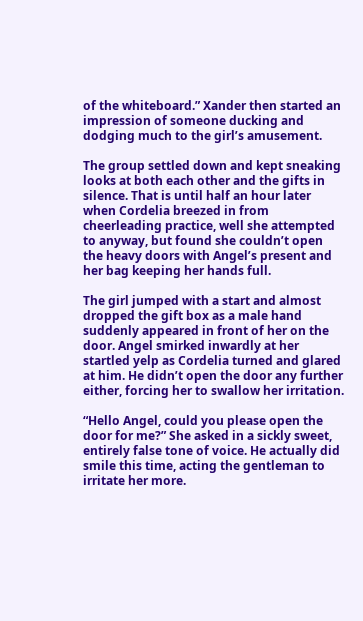of the whiteboard.” Xander then started an impression of someone ducking and dodging much to the girl’s amusement.

The group settled down and kept sneaking looks at both each other and the gifts in silence. That is until half an hour later when Cordelia breezed in from cheerleading practice, well she attempted to anyway, but found she couldn’t open the heavy doors with Angel’s present and her bag keeping her hands full.

The girl jumped with a start and almost dropped the gift box as a male hand suddenly appeared in front of her on the door. Angel smirked inwardly at her startled yelp as Cordelia turned and glared at him. He didn’t open the door any further either, forcing her to swallow her irritation.

“Hello Angel, could you please open the door for me?” She asked in a sickly sweet, entirely false tone of voice. He actually did smile this time, acting the gentleman to irritate her more.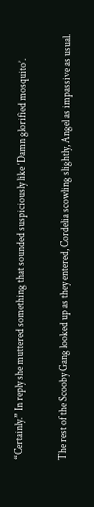“Certainly.” In reply she muttered something that sounded suspiciously like ‘Damn glorified mosquito’.

The rest of the Scooby Gang looked up as they entered, Cordelia scowling slightly, Angel as impassive as usual.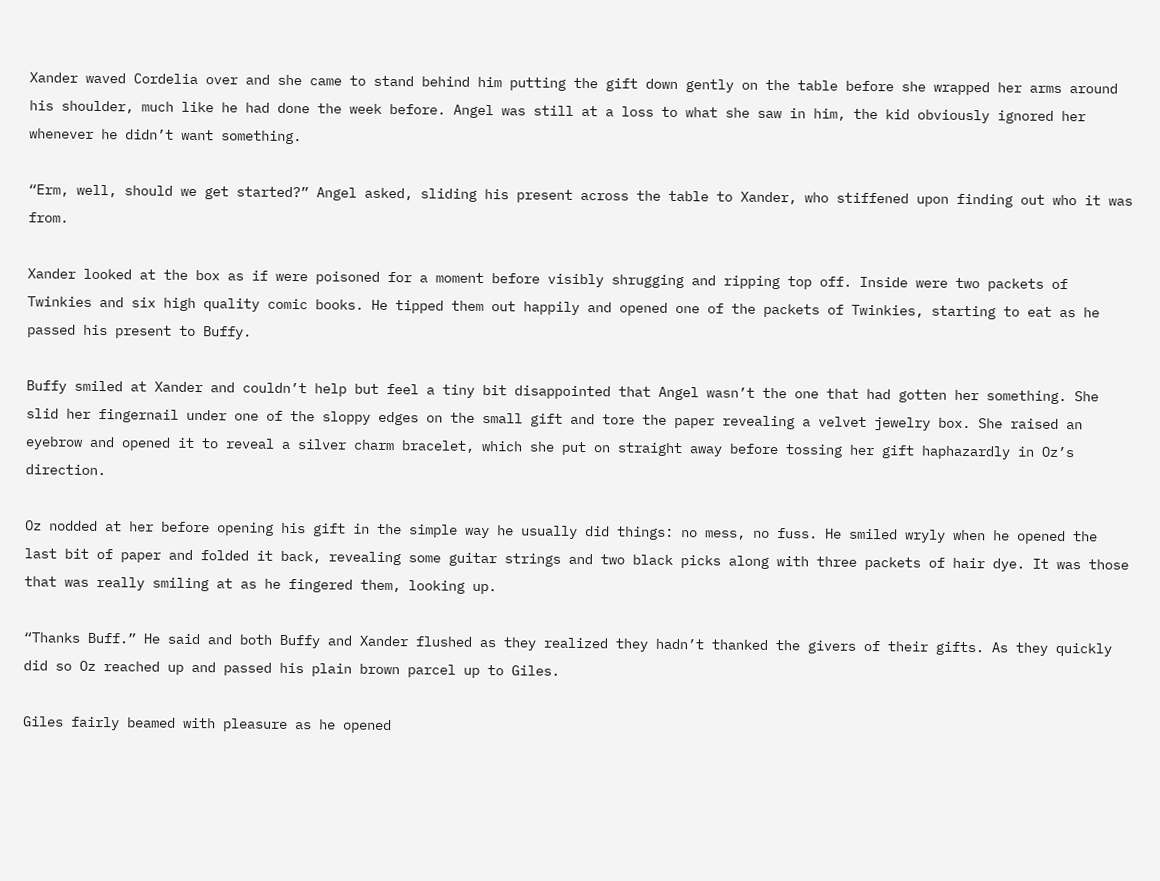Xander waved Cordelia over and she came to stand behind him putting the gift down gently on the table before she wrapped her arms around his shoulder, much like he had done the week before. Angel was still at a loss to what she saw in him, the kid obviously ignored her whenever he didn’t want something.

“Erm, well, should we get started?” Angel asked, sliding his present across the table to Xander, who stiffened upon finding out who it was from.

Xander looked at the box as if were poisoned for a moment before visibly shrugging and ripping top off. Inside were two packets of Twinkies and six high quality comic books. He tipped them out happily and opened one of the packets of Twinkies, starting to eat as he passed his present to Buffy.

Buffy smiled at Xander and couldn’t help but feel a tiny bit disappointed that Angel wasn’t the one that had gotten her something. She slid her fingernail under one of the sloppy edges on the small gift and tore the paper revealing a velvet jewelry box. She raised an eyebrow and opened it to reveal a silver charm bracelet, which she put on straight away before tossing her gift haphazardly in Oz’s direction.

Oz nodded at her before opening his gift in the simple way he usually did things: no mess, no fuss. He smiled wryly when he opened the last bit of paper and folded it back, revealing some guitar strings and two black picks along with three packets of hair dye. It was those that was really smiling at as he fingered them, looking up.

“Thanks Buff.” He said and both Buffy and Xander flushed as they realized they hadn’t thanked the givers of their gifts. As they quickly did so Oz reached up and passed his plain brown parcel up to Giles.

Giles fairly beamed with pleasure as he opened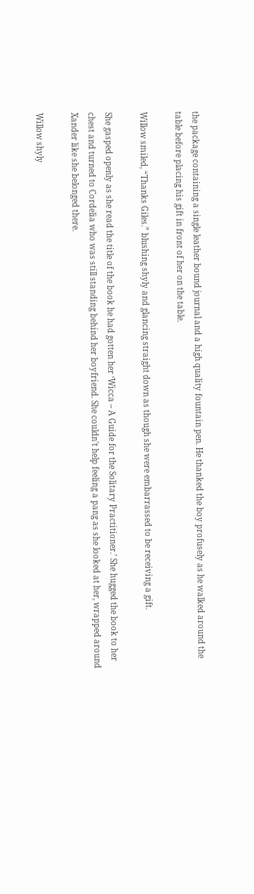the package containing a single leather bound journal and a high quality fountain pen. He thanked the boy profusely as he walked around the table before placing his gift in front of her on the table.

Willow smiled, “Thanks Giles.” blushing shyly and glancing straight down as though she were embarrassed to be receiving a gift.

She gasped openly as she read the title of the book he had gotten her ‘Wicca – A Guide for the Solitary Practitioner.’ She hugged the book to her chest and turned to Cordelia who was still standing behind her boyfriend. She couldn’t help feeling a pang as she looked at her, wrapped around Xander like she belonged there.

Willow shyly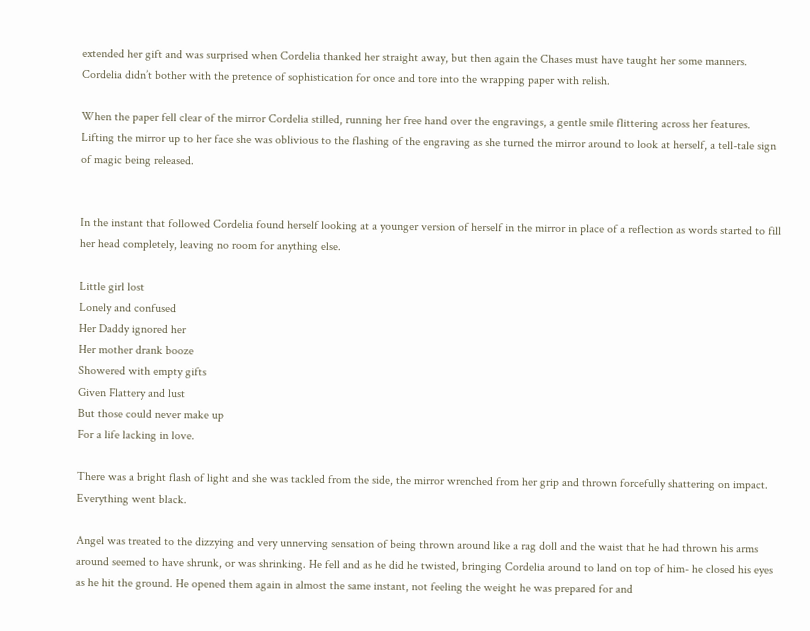extended her gift and was surprised when Cordelia thanked her straight away, but then again the Chases must have taught her some manners. Cordelia didn’t bother with the pretence of sophistication for once and tore into the wrapping paper with relish.

When the paper fell clear of the mirror Cordelia stilled, running her free hand over the engravings, a gentle smile flittering across her features. Lifting the mirror up to her face she was oblivious to the flashing of the engraving as she turned the mirror around to look at herself, a tell-tale sign of magic being released.


In the instant that followed Cordelia found herself looking at a younger version of herself in the mirror in place of a reflection as words started to fill her head completely, leaving no room for anything else.

Little girl lost
Lonely and confused
Her Daddy ignored her
Her mother drank booze
Showered with empty gifts
Given Flattery and lust
But those could never make up
For a life lacking in love.

There was a bright flash of light and she was tackled from the side, the mirror wrenched from her grip and thrown forcefully shattering on impact. Everything went black.

Angel was treated to the dizzying and very unnerving sensation of being thrown around like a rag doll and the waist that he had thrown his arms around seemed to have shrunk, or was shrinking. He fell and as he did he twisted, bringing Cordelia around to land on top of him- he closed his eyes as he hit the ground. He opened them again in almost the same instant, not feeling the weight he was prepared for and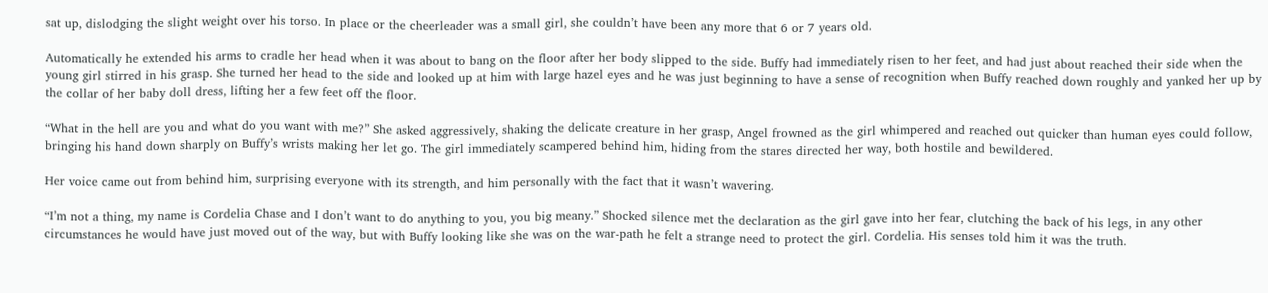sat up, dislodging the slight weight over his torso. In place or the cheerleader was a small girl, she couldn’t have been any more that 6 or 7 years old.

Automatically he extended his arms to cradle her head when it was about to bang on the floor after her body slipped to the side. Buffy had immediately risen to her feet, and had just about reached their side when the young girl stirred in his grasp. She turned her head to the side and looked up at him with large hazel eyes and he was just beginning to have a sense of recognition when Buffy reached down roughly and yanked her up by the collar of her baby doll dress, lifting her a few feet off the floor.

“What in the hell are you and what do you want with me?” She asked aggressively, shaking the delicate creature in her grasp, Angel frowned as the girl whimpered and reached out quicker than human eyes could follow, bringing his hand down sharply on Buffy’s wrists making her let go. The girl immediately scampered behind him, hiding from the stares directed her way, both hostile and bewildered.

Her voice came out from behind him, surprising everyone with its strength, and him personally with the fact that it wasn’t wavering.

“I’m not a thing, my name is Cordelia Chase and I don’t want to do anything to you, you big meany.” Shocked silence met the declaration as the girl gave into her fear, clutching the back of his legs, in any other circumstances he would have just moved out of the way, but with Buffy looking like she was on the war-path he felt a strange need to protect the girl. Cordelia. His senses told him it was the truth.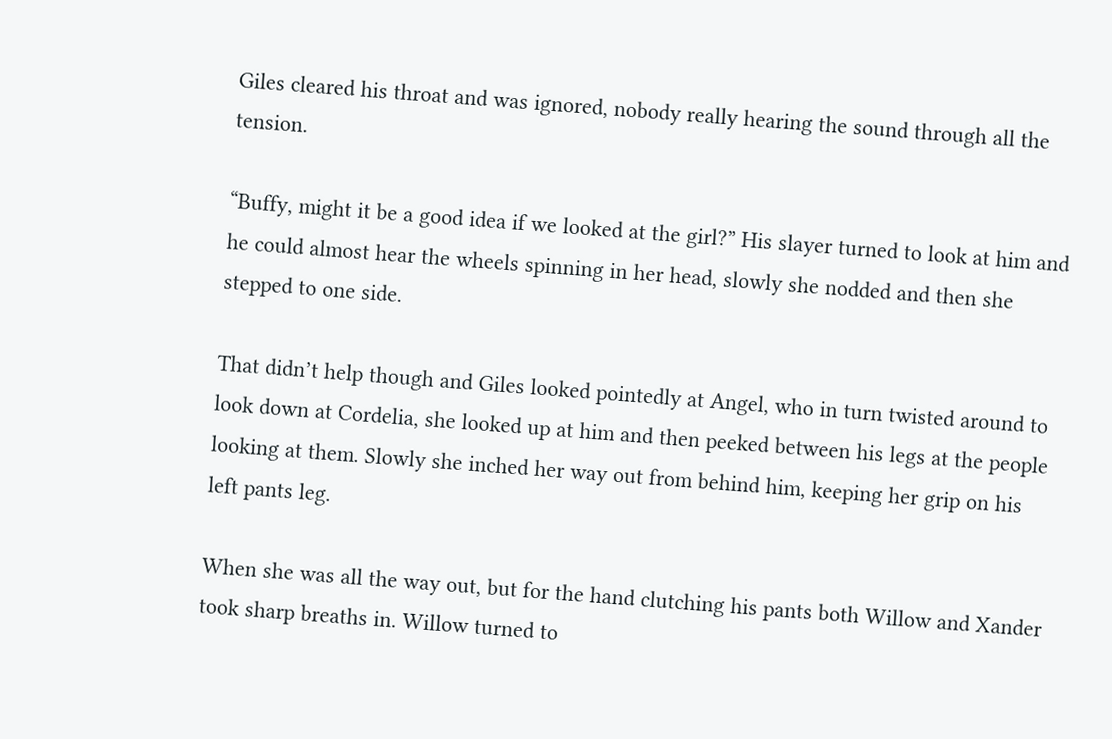Giles cleared his throat and was ignored, nobody really hearing the sound through all the tension.

“Buffy, might it be a good idea if we looked at the girl?” His slayer turned to look at him and he could almost hear the wheels spinning in her head, slowly she nodded and then she stepped to one side.

That didn’t help though and Giles looked pointedly at Angel, who in turn twisted around to look down at Cordelia, she looked up at him and then peeked between his legs at the people looking at them. Slowly she inched her way out from behind him, keeping her grip on his left pants leg.

When she was all the way out, but for the hand clutching his pants both Willow and Xander took sharp breaths in. Willow turned to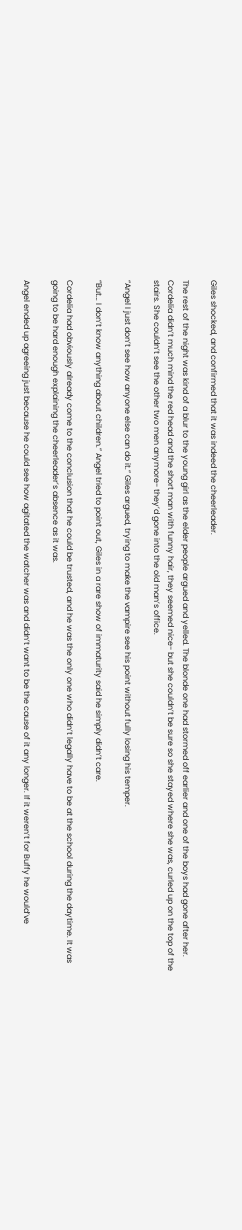Giles shocked, and confirmed that it was indeed the cheerleader.

The rest of the night was kind of a blur to the young girl as the elder people argued and yelled. The blonde one had stormed off earlier and one of the boys had gone after her. Cordelia didn’t much mind the red head and the short man with funny hair, they seemed nice- but she couldn’t be sure so she stayed where she was, curled up on the top of the stairs. She couldn’t see the other two men anymore- they’d gone into the old man’s office.

“Angel I just don’t see how anyone else can do it.” Giles argued, trying to make the vampire see his point without fully losing his temper.

“But… I don’t know anything about children.” Angel tried to point out, Giles in a rare show of immaturity said he simply didn’t care.

Cordelia had obviously already come to the conclusion that he could be trusted, and he was the only one who didn’t legally have to be at the school during the daytime. It was going to be hard enough explaining the cheerleader’s absence as it was.

Angel ended up agreeing just because he could see how agitated the watcher was and didn’t want to be the cause of it any longer. If it weren’t for Buffy he would’ve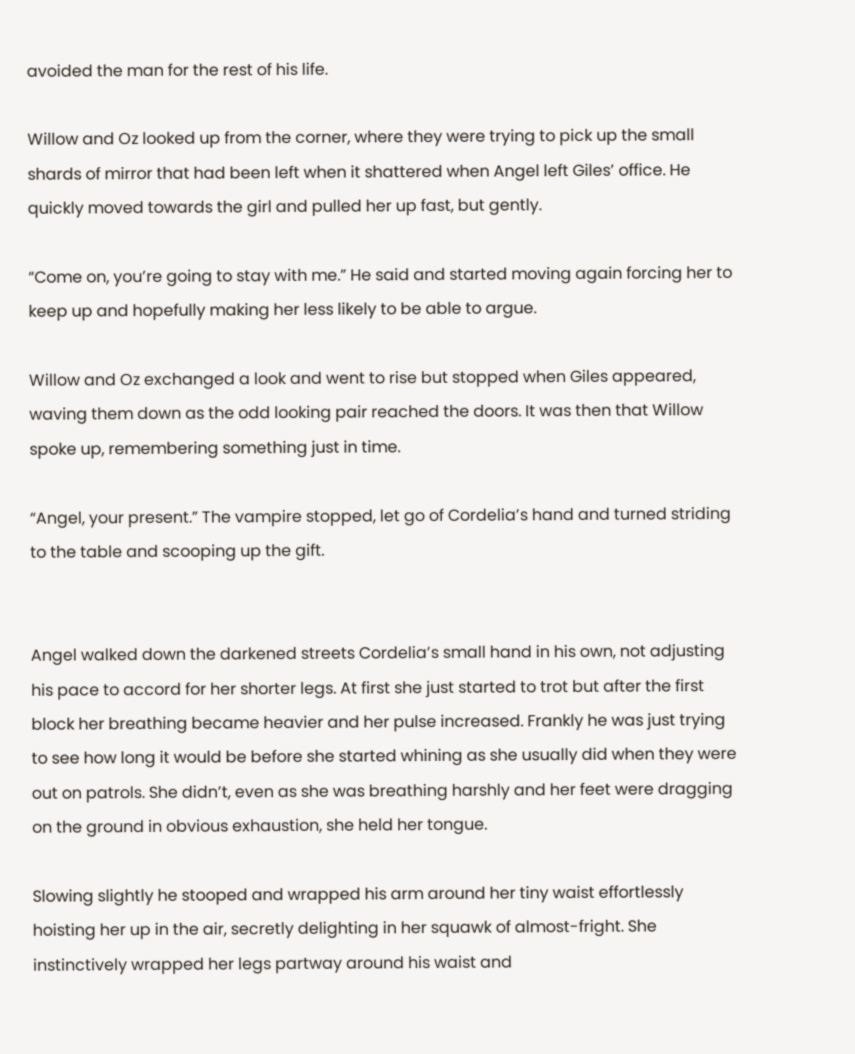avoided the man for the rest of his life.

Willow and Oz looked up from the corner, where they were trying to pick up the small shards of mirror that had been left when it shattered when Angel left Giles’ office. He quickly moved towards the girl and pulled her up fast, but gently.

“Come on, you’re going to stay with me.” He said and started moving again forcing her to keep up and hopefully making her less likely to be able to argue.

Willow and Oz exchanged a look and went to rise but stopped when Giles appeared, waving them down as the odd looking pair reached the doors. It was then that Willow spoke up, remembering something just in time.

“Angel, your present.” The vampire stopped, let go of Cordelia’s hand and turned striding to the table and scooping up the gift.


Angel walked down the darkened streets Cordelia’s small hand in his own, not adjusting his pace to accord for her shorter legs. At first she just started to trot but after the first block her breathing became heavier and her pulse increased. Frankly he was just trying to see how long it would be before she started whining as she usually did when they were out on patrols. She didn’t, even as she was breathing harshly and her feet were dragging on the ground in obvious exhaustion, she held her tongue.

Slowing slightly he stooped and wrapped his arm around her tiny waist effortlessly hoisting her up in the air, secretly delighting in her squawk of almost-fright. She instinctively wrapped her legs partway around his waist and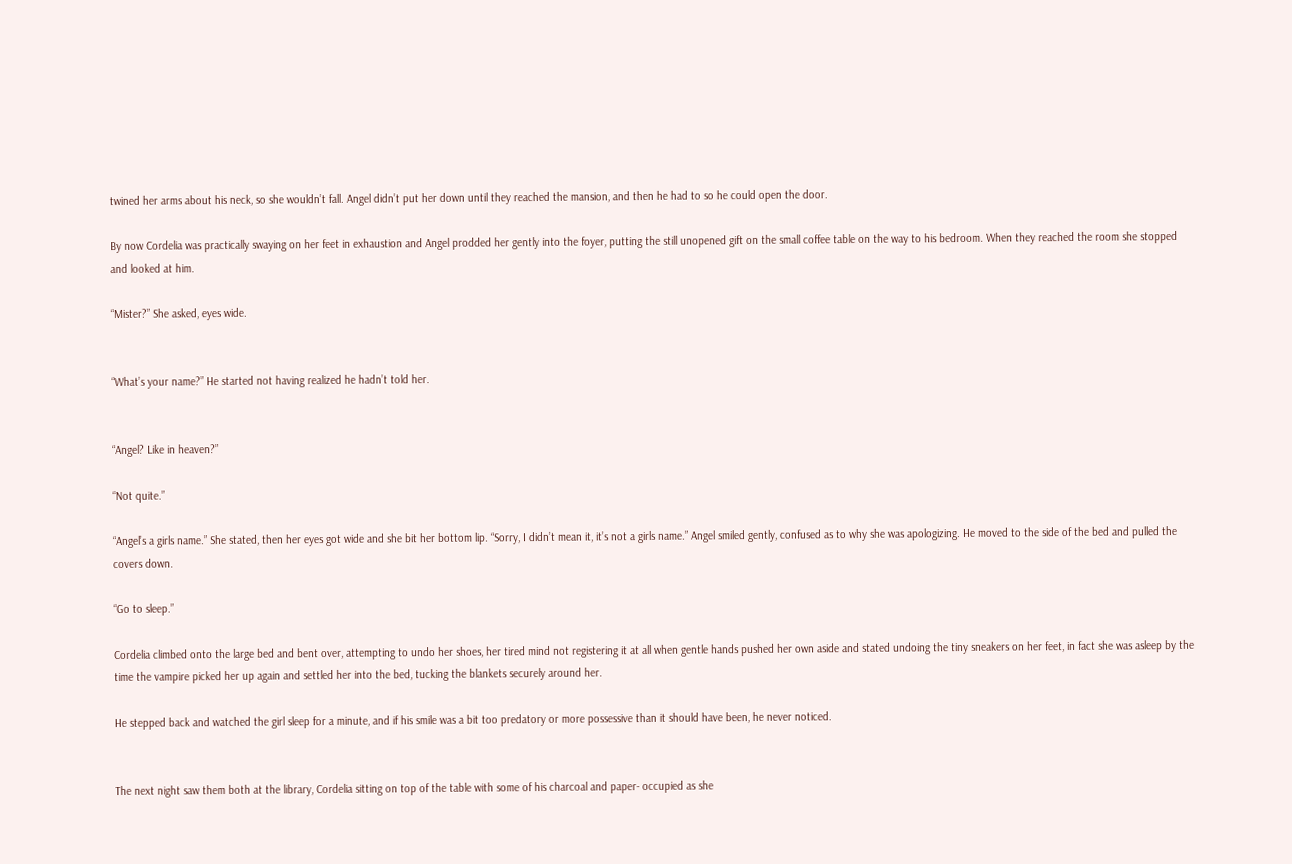twined her arms about his neck, so she wouldn’t fall. Angel didn’t put her down until they reached the mansion, and then he had to so he could open the door.

By now Cordelia was practically swaying on her feet in exhaustion and Angel prodded her gently into the foyer, putting the still unopened gift on the small coffee table on the way to his bedroom. When they reached the room she stopped and looked at him.

“Mister?” She asked, eyes wide.


“What’s your name?” He started not having realized he hadn’t told her.


“Angel? Like in heaven?”

“Not quite.”

“Angel’s a girls name.” She stated, then her eyes got wide and she bit her bottom lip. “Sorry, I didn’t mean it, it’s not a girls name.” Angel smiled gently, confused as to why she was apologizing. He moved to the side of the bed and pulled the covers down.

“Go to sleep.”

Cordelia climbed onto the large bed and bent over, attempting to undo her shoes, her tired mind not registering it at all when gentle hands pushed her own aside and stated undoing the tiny sneakers on her feet, in fact she was asleep by the time the vampire picked her up again and settled her into the bed, tucking the blankets securely around her.

He stepped back and watched the girl sleep for a minute, and if his smile was a bit too predatory or more possessive than it should have been, he never noticed.


The next night saw them both at the library, Cordelia sitting on top of the table with some of his charcoal and paper- occupied as she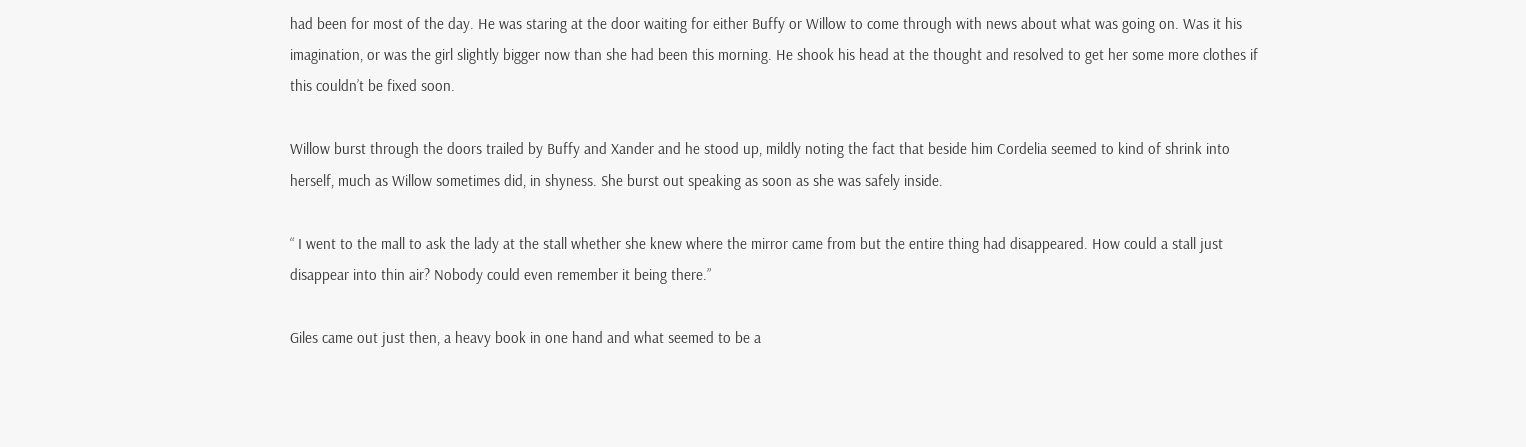had been for most of the day. He was staring at the door waiting for either Buffy or Willow to come through with news about what was going on. Was it his imagination, or was the girl slightly bigger now than she had been this morning. He shook his head at the thought and resolved to get her some more clothes if this couldn’t be fixed soon.

Willow burst through the doors trailed by Buffy and Xander and he stood up, mildly noting the fact that beside him Cordelia seemed to kind of shrink into herself, much as Willow sometimes did, in shyness. She burst out speaking as soon as she was safely inside.

“ I went to the mall to ask the lady at the stall whether she knew where the mirror came from but the entire thing had disappeared. How could a stall just disappear into thin air? Nobody could even remember it being there.”

Giles came out just then, a heavy book in one hand and what seemed to be a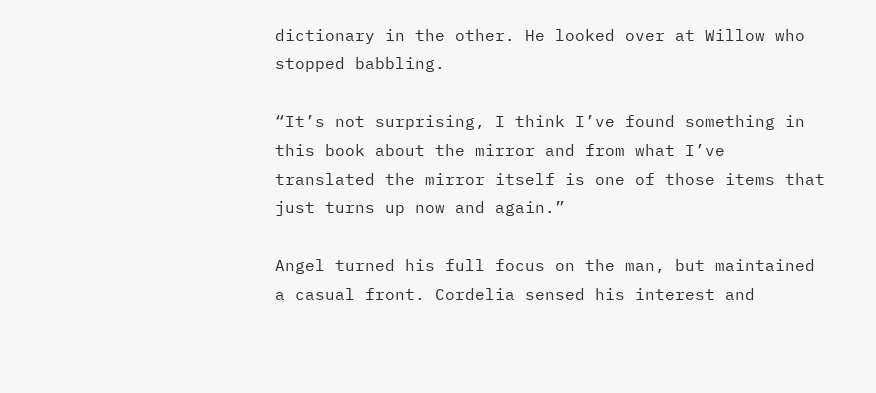dictionary in the other. He looked over at Willow who stopped babbling.

“It’s not surprising, I think I’ve found something in this book about the mirror and from what I’ve translated the mirror itself is one of those items that just turns up now and again.”

Angel turned his full focus on the man, but maintained a casual front. Cordelia sensed his interest and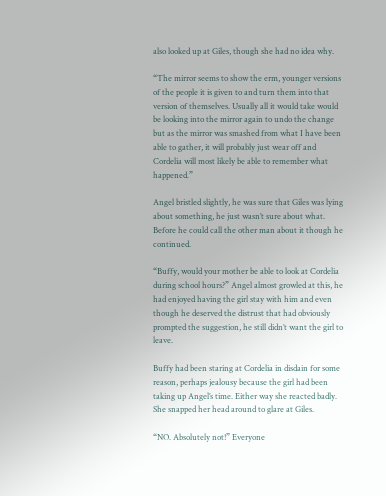also looked up at Giles, though she had no idea why.

“The mirror seems to show the erm, younger versions of the people it is given to and turn them into that version of themselves. Usually all it would take would be looking into the mirror again to undo the change but as the mirror was smashed from what I have been able to gather, it will probably just wear off and Cordelia will most likely be able to remember what happened.”

Angel bristled slightly, he was sure that Giles was lying about something, he just wasn’t sure about what. Before he could call the other man about it though he continued.

“Buffy, would your mother be able to look at Cordelia during school hours?” Angel almost growled at this, he had enjoyed having the girl stay with him and even though he deserved the distrust that had obviously prompted the suggestion, he still didn’t want the girl to leave.

Buffy had been staring at Cordelia in disdain for some reason, perhaps jealousy because the girl had been taking up Angel’s time. Either way she reacted badly. She snapped her head around to glare at Giles.

“NO. Absolutely not!” Everyone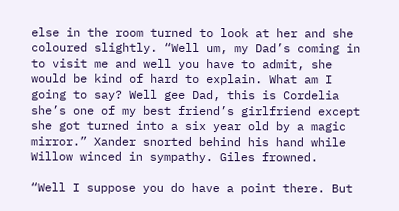else in the room turned to look at her and she coloured slightly. “Well um, my Dad’s coming in to visit me and well you have to admit, she would be kind of hard to explain. What am I going to say? Well gee Dad, this is Cordelia she’s one of my best friend’s girlfriend except she got turned into a six year old by a magic mirror.” Xander snorted behind his hand while Willow winced in sympathy. Giles frowned.

“Well I suppose you do have a point there. But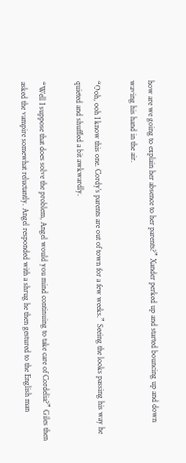how are we going to explain her absence to her parents?” Xander perked up and started bouncing up and down waving his hand in the air.

“Ooh, ooh I know this one. Cordy’s parents are out of town for a few weeks.” Seeing the looks passing his way he quieted and shuffled a bit awkwardly.

“Well I suppose that does solve the problem, Angel would you mind continuing to take care of Cordelia?” Giles then asked the vampire somewhat reluctantly. Angel responded with a shrug he then gestured to the English man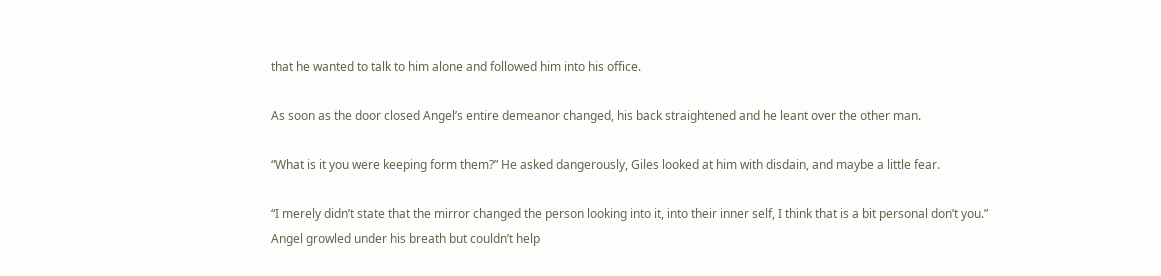that he wanted to talk to him alone and followed him into his office.

As soon as the door closed Angel’s entire demeanor changed, his back straightened and he leant over the other man.

“What is it you were keeping form them?” He asked dangerously, Giles looked at him with disdain, and maybe a little fear.

“I merely didn’t state that the mirror changed the person looking into it, into their inner self, I think that is a bit personal don’t you.” Angel growled under his breath but couldn’t help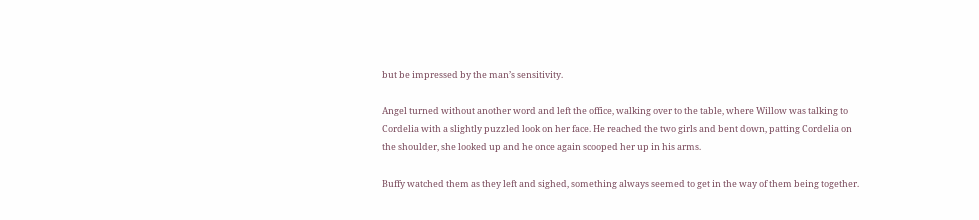but be impressed by the man’s sensitivity.

Angel turned without another word and left the office, walking over to the table, where Willow was talking to Cordelia with a slightly puzzled look on her face. He reached the two girls and bent down, patting Cordelia on the shoulder, she looked up and he once again scooped her up in his arms.

Buffy watched them as they left and sighed, something always seemed to get in the way of them being together.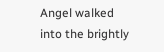Angel walked into the brightly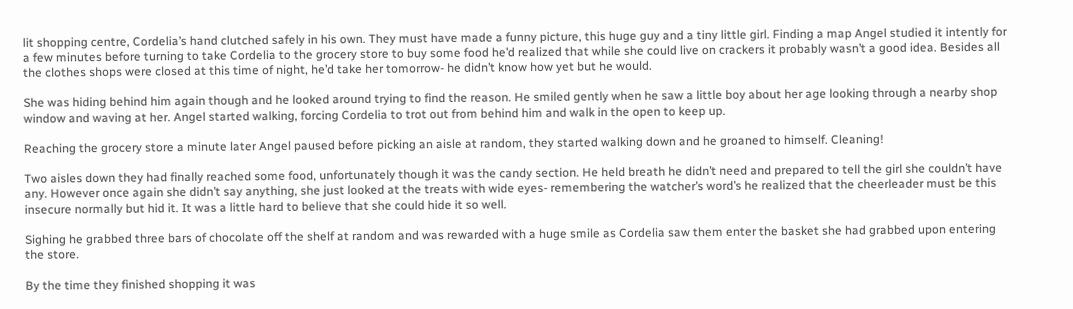lit shopping centre, Cordelia’s hand clutched safely in his own. They must have made a funny picture, this huge guy and a tiny little girl. Finding a map Angel studied it intently for a few minutes before turning to take Cordelia to the grocery store to buy some food he’d realized that while she could live on crackers it probably wasn’t a good idea. Besides all the clothes shops were closed at this time of night, he’d take her tomorrow- he didn’t know how yet but he would.

She was hiding behind him again though and he looked around trying to find the reason. He smiled gently when he saw a little boy about her age looking through a nearby shop window and waving at her. Angel started walking, forcing Cordelia to trot out from behind him and walk in the open to keep up.

Reaching the grocery store a minute later Angel paused before picking an aisle at random, they started walking down and he groaned to himself. Cleaning!

Two aisles down they had finally reached some food, unfortunately though it was the candy section. He held breath he didn’t need and prepared to tell the girl she couldn’t have any. However once again she didn’t say anything, she just looked at the treats with wide eyes- remembering the watcher’s word’s he realized that the cheerleader must be this insecure normally but hid it. It was a little hard to believe that she could hide it so well.

Sighing he grabbed three bars of chocolate off the shelf at random and was rewarded with a huge smile as Cordelia saw them enter the basket she had grabbed upon entering the store.

By the time they finished shopping it was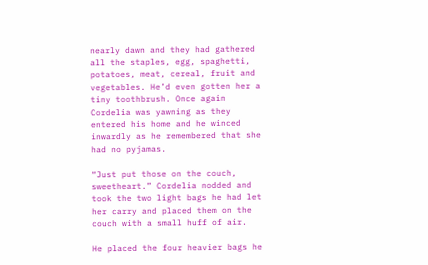nearly dawn and they had gathered all the staples, egg, spaghetti, potatoes, meat, cereal, fruit and vegetables. He’d even gotten her a tiny toothbrush. Once again Cordelia was yawning as they entered his home and he winced inwardly as he remembered that she had no pyjamas.

“Just put those on the couch, sweetheart.” Cordelia nodded and took the two light bags he had let her carry and placed them on the couch with a small huff of air.

He placed the four heavier bags he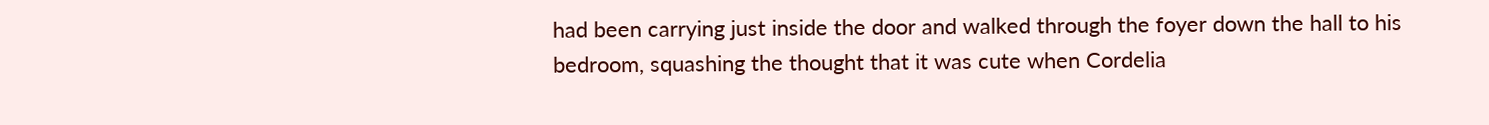had been carrying just inside the door and walked through the foyer down the hall to his bedroom, squashing the thought that it was cute when Cordelia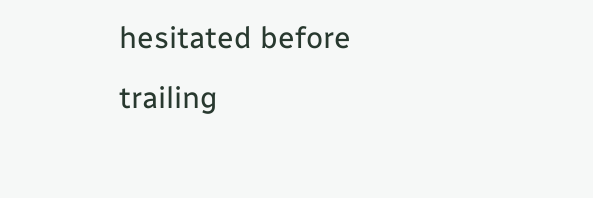hesitated before trailing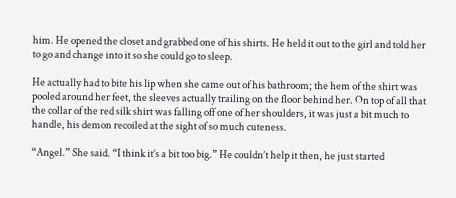him. He opened the closet and grabbed one of his shirts. He held it out to the girl and told her to go and change into it so she could go to sleep.

He actually had to bite his lip when she came out of his bathroom; the hem of the shirt was pooled around her feet, the sleeves actually trailing on the floor behind her. On top of all that the collar of the red silk shirt was falling off one of her shoulders, it was just a bit much to handle, his demon recoiled at the sight of so much cuteness.

“Angel.” She said. “I think it’s a bit too big.” He couldn’t help it then, he just started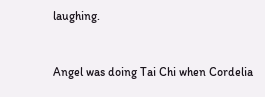laughing.


Angel was doing Tai Chi when Cordelia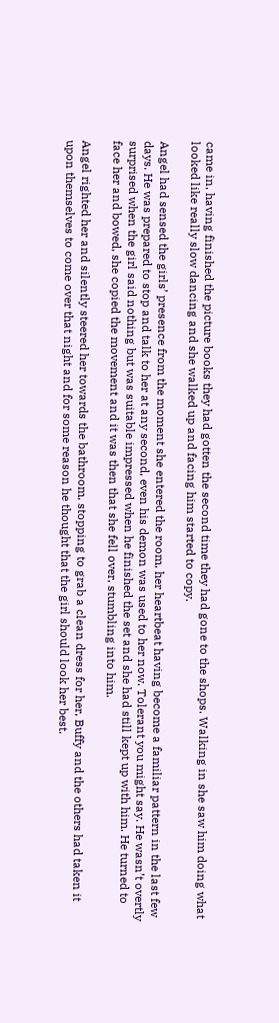came in, having finished the picture books they had gotten the second time they had gone to the shops. Walking in she saw him doing what looked like really slow dancing and she walked up and facing him started to copy.

Angel had sensed the girls’ presence from the moment she entered the room, her heartbeat having become a familiar pattern in the last few days. He was prepared to stop and talk to her at any second, even his demon was used to her now. Tolerant you might say. He wasn’t overtly surprised when the girl said nothing but was suitable impressed when he finished the set and she had still kept up with him. He turned to face her and bowed, she copied the movement and it was then that she fell over, stumbling into him.

Angel righted her and silently steered her towards the bathroom, stopping to grab a clean dress for her, Buffy and the others had taken it upon themselves to come over that night and for some reason he thought that the girl should look her best.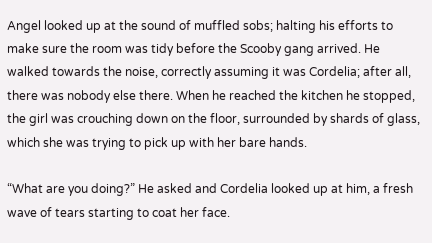Angel looked up at the sound of muffled sobs; halting his efforts to make sure the room was tidy before the Scooby gang arrived. He walked towards the noise, correctly assuming it was Cordelia; after all, there was nobody else there. When he reached the kitchen he stopped, the girl was crouching down on the floor, surrounded by shards of glass, which she was trying to pick up with her bare hands.

“What are you doing?” He asked and Cordelia looked up at him, a fresh wave of tears starting to coat her face.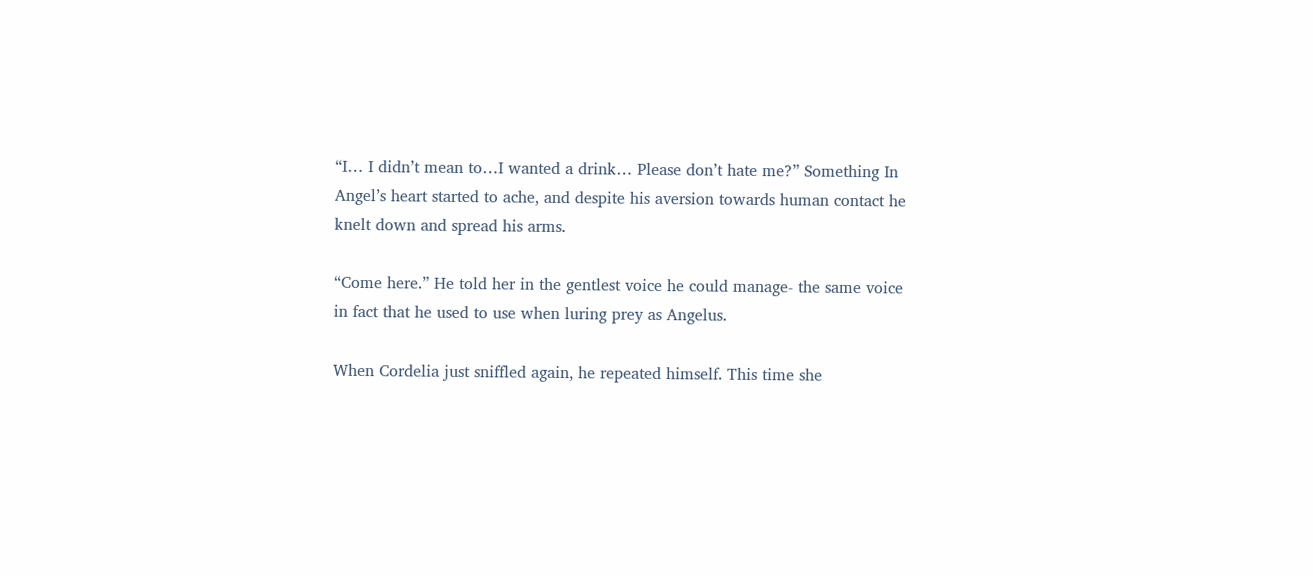“I… I didn’t mean to…I wanted a drink… Please don’t hate me?” Something In Angel’s heart started to ache, and despite his aversion towards human contact he knelt down and spread his arms.

“Come here.” He told her in the gentlest voice he could manage- the same voice in fact that he used to use when luring prey as Angelus.

When Cordelia just sniffled again, he repeated himself. This time she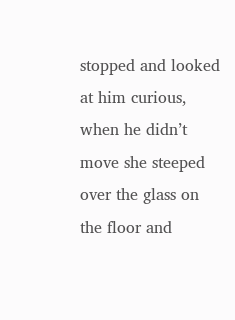stopped and looked at him curious, when he didn’t move she steeped over the glass on the floor and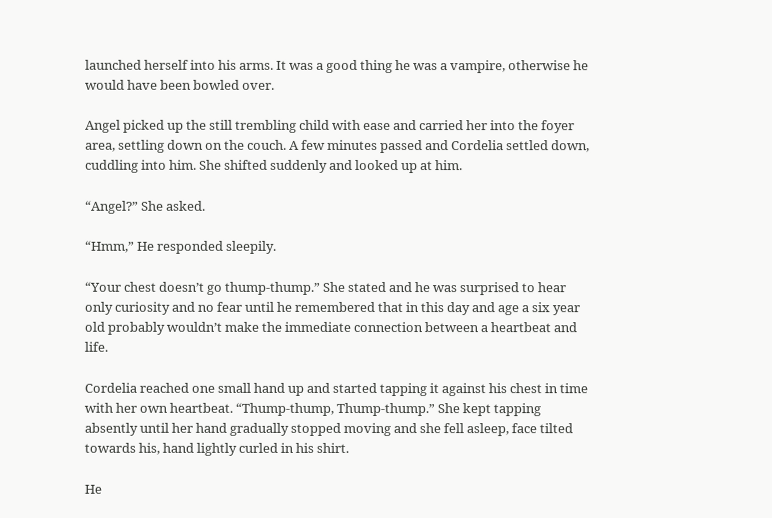launched herself into his arms. It was a good thing he was a vampire, otherwise he would have been bowled over.

Angel picked up the still trembling child with ease and carried her into the foyer area, settling down on the couch. A few minutes passed and Cordelia settled down, cuddling into him. She shifted suddenly and looked up at him.

“Angel?” She asked.

“Hmm,” He responded sleepily.

“Your chest doesn’t go thump-thump.” She stated and he was surprised to hear only curiosity and no fear until he remembered that in this day and age a six year old probably wouldn’t make the immediate connection between a heartbeat and life.

Cordelia reached one small hand up and started tapping it against his chest in time with her own heartbeat. “Thump-thump, Thump-thump.” She kept tapping absently until her hand gradually stopped moving and she fell asleep, face tilted towards his, hand lightly curled in his shirt.

He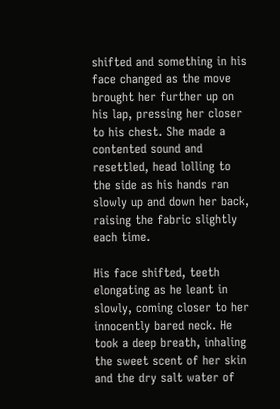shifted and something in his face changed as the move brought her further up on his lap, pressing her closer to his chest. She made a contented sound and resettled, head lolling to the side as his hands ran slowly up and down her back, raising the fabric slightly each time.

His face shifted, teeth elongating as he leant in slowly, coming closer to her innocently bared neck. He took a deep breath, inhaling the sweet scent of her skin and the dry salt water of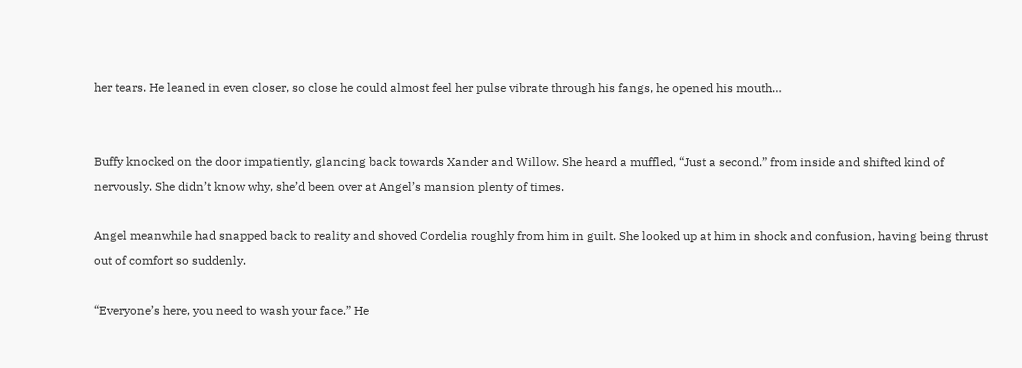her tears. He leaned in even closer, so close he could almost feel her pulse vibrate through his fangs, he opened his mouth…


Buffy knocked on the door impatiently, glancing back towards Xander and Willow. She heard a muffled, “Just a second.” from inside and shifted kind of nervously. She didn’t know why, she’d been over at Angel’s mansion plenty of times.

Angel meanwhile had snapped back to reality and shoved Cordelia roughly from him in guilt. She looked up at him in shock and confusion, having being thrust out of comfort so suddenly.

“Everyone’s here, you need to wash your face.” He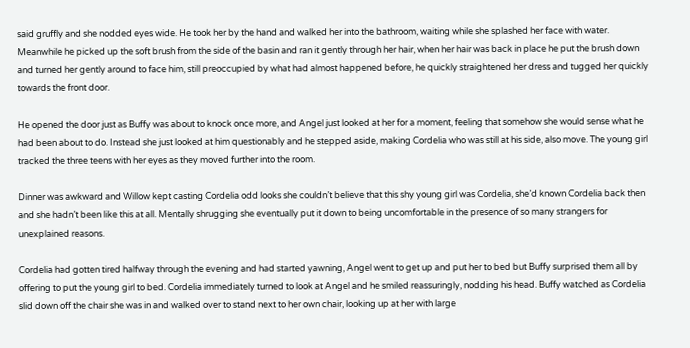said gruffly and she nodded eyes wide. He took her by the hand and walked her into the bathroom, waiting while she splashed her face with water. Meanwhile he picked up the soft brush from the side of the basin and ran it gently through her hair, when her hair was back in place he put the brush down and turned her gently around to face him, still preoccupied by what had almost happened before, he quickly straightened her dress and tugged her quickly towards the front door.

He opened the door just as Buffy was about to knock once more, and Angel just looked at her for a moment, feeling that somehow she would sense what he had been about to do. Instead she just looked at him questionably and he stepped aside, making Cordelia who was still at his side, also move. The young girl tracked the three teens with her eyes as they moved further into the room.

Dinner was awkward and Willow kept casting Cordelia odd looks she couldn’t believe that this shy young girl was Cordelia, she’d known Cordelia back then and she hadn’t been like this at all. Mentally shrugging she eventually put it down to being uncomfortable in the presence of so many strangers for unexplained reasons.

Cordelia had gotten tired halfway through the evening and had started yawning, Angel went to get up and put her to bed but Buffy surprised them all by offering to put the young girl to bed. Cordelia immediately turned to look at Angel and he smiled reassuringly, nodding his head. Buffy watched as Cordelia slid down off the chair she was in and walked over to stand next to her own chair, looking up at her with large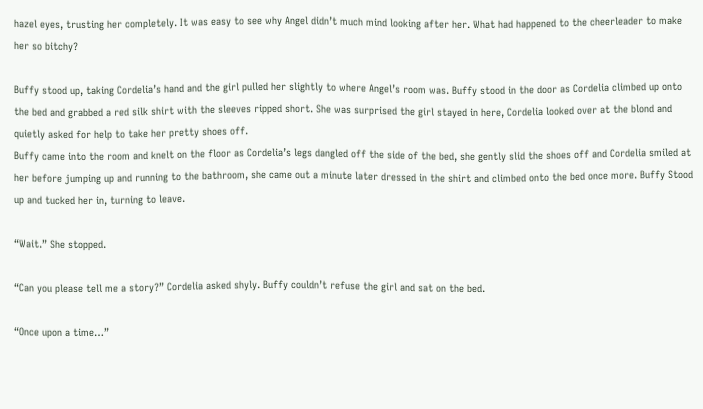hazel eyes, trusting her completely. It was easy to see why Angel didn’t much mind looking after her. What had happened to the cheerleader to make her so bitchy?

Buffy stood up, taking Cordelia’s hand and the girl pulled her slightly to where Angel’s room was. Buffy stood in the door as Cordelia climbed up onto the bed and grabbed a red silk shirt with the sleeves ripped short. She was surprised the girl stayed in here, Cordelia looked over at the blond and quietly asked for help to take her pretty shoes off.
Buffy came into the room and knelt on the floor as Cordelia’s legs dangled off the side of the bed, she gently slid the shoes off and Cordelia smiled at her before jumping up and running to the bathroom, she came out a minute later dressed in the shirt and climbed onto the bed once more. Buffy Stood up and tucked her in, turning to leave.

“Wait.” She stopped.

“Can you please tell me a story?” Cordelia asked shyly. Buffy couldn’t refuse the girl and sat on the bed.

“Once upon a time…”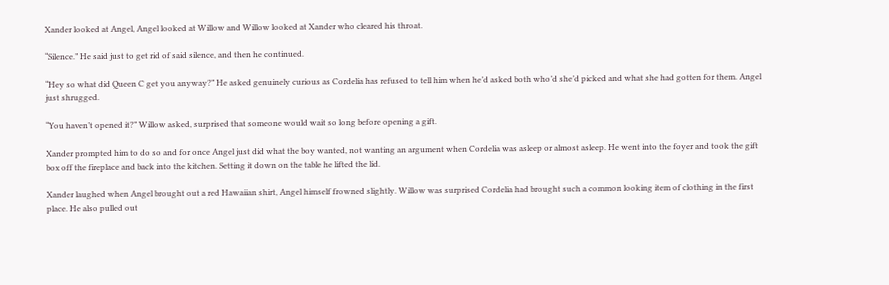Xander looked at Angel, Angel looked at Willow and Willow looked at Xander who cleared his throat.

“Silence.” He said just to get rid of said silence, and then he continued.

“Hey so what did Queen C get you anyway?” He asked genuinely curious as Cordelia has refused to tell him when he’d asked both who’d she’d picked and what she had gotten for them. Angel just shrugged.

“You haven’t opened it?” Willow asked, surprised that someone would wait so long before opening a gift.

Xander prompted him to do so and for once Angel just did what the boy wanted, not wanting an argument when Cordelia was asleep or almost asleep. He went into the foyer and took the gift box off the fireplace and back into the kitchen. Setting it down on the table he lifted the lid.

Xander laughed when Angel brought out a red Hawaiian shirt, Angel himself frowned slightly. Willow was surprised Cordelia had brought such a common looking item of clothing in the first place. He also pulled out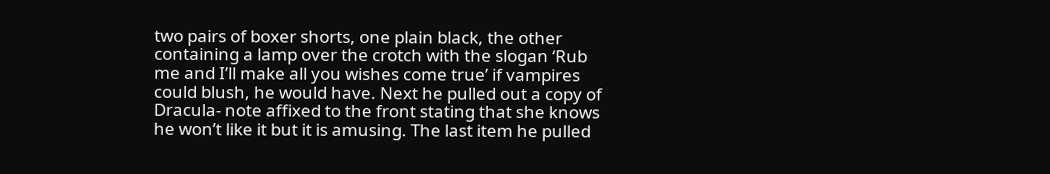two pairs of boxer shorts, one plain black, the other containing a lamp over the crotch with the slogan ‘Rub me and I’ll make all you wishes come true’ if vampires could blush, he would have. Next he pulled out a copy of Dracula- note affixed to the front stating that she knows he won’t like it but it is amusing. The last item he pulled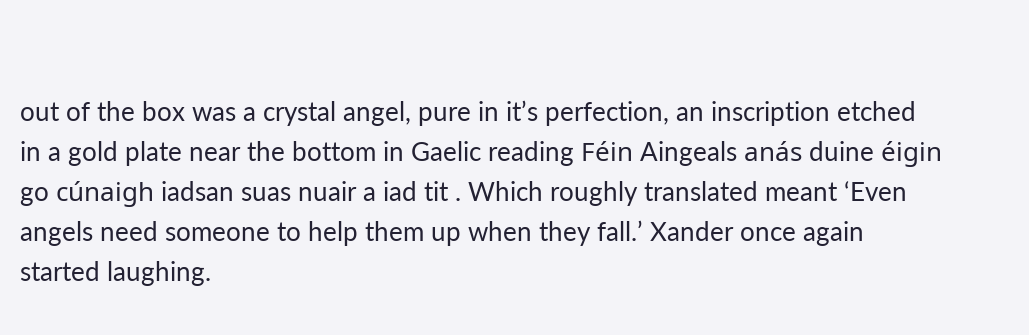out of the box was a crystal angel, pure in it’s perfection, an inscription etched in a gold plate near the bottom in Gaelic reading Féin Aingeals anás duine éigin go cúnaigh iadsan suas nuair a iad tit . Which roughly translated meant ‘Even angels need someone to help them up when they fall.’ Xander once again started laughing.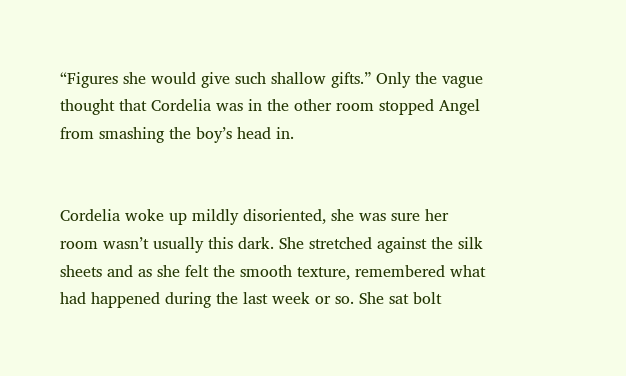“Figures she would give such shallow gifts.” Only the vague thought that Cordelia was in the other room stopped Angel from smashing the boy’s head in.


Cordelia woke up mildly disoriented, she was sure her room wasn’t usually this dark. She stretched against the silk sheets and as she felt the smooth texture, remembered what had happened during the last week or so. She sat bolt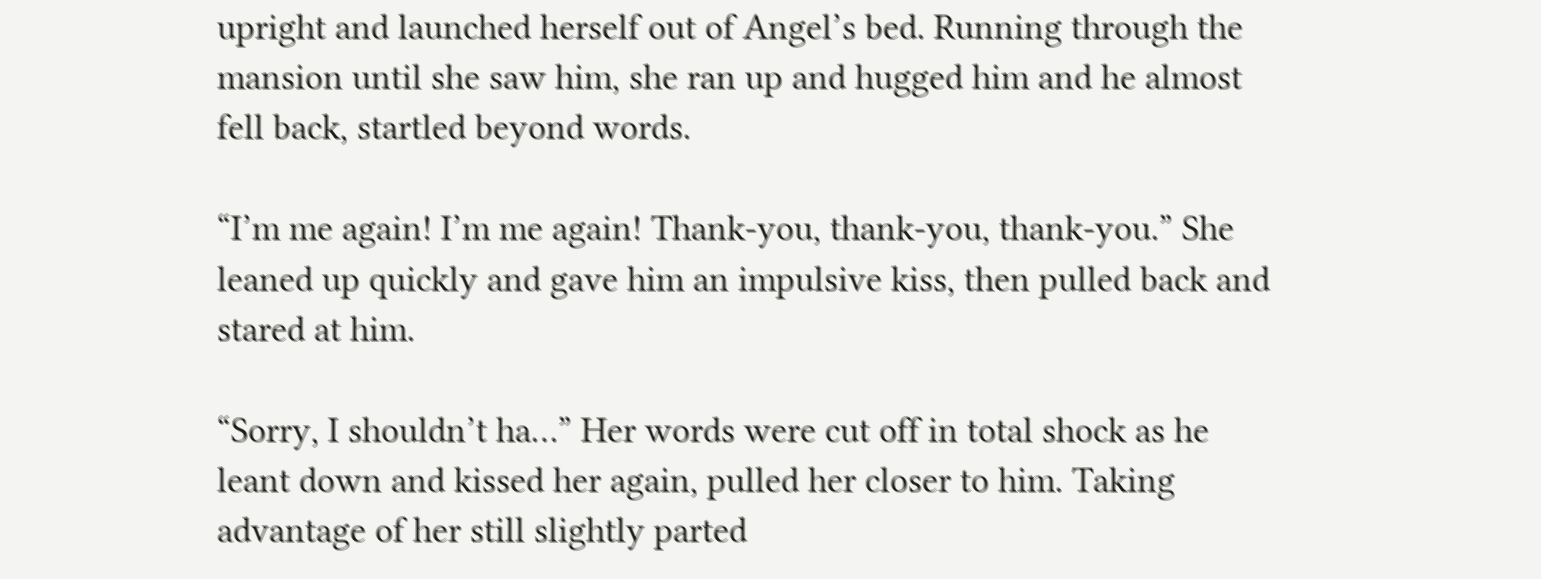upright and launched herself out of Angel’s bed. Running through the mansion until she saw him, she ran up and hugged him and he almost fell back, startled beyond words.

“I’m me again! I’m me again! Thank-you, thank-you, thank-you.” She leaned up quickly and gave him an impulsive kiss, then pulled back and stared at him.

“Sorry, I shouldn’t ha…” Her words were cut off in total shock as he leant down and kissed her again, pulled her closer to him. Taking advantage of her still slightly parted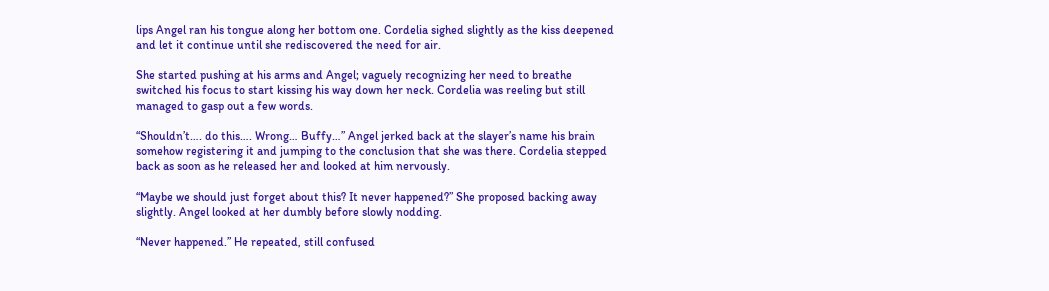lips Angel ran his tongue along her bottom one. Cordelia sighed slightly as the kiss deepened and let it continue until she rediscovered the need for air.

She started pushing at his arms and Angel; vaguely recognizing her need to breathe switched his focus to start kissing his way down her neck. Cordelia was reeling but still managed to gasp out a few words.

“Shouldn’t…. do this…. Wrong… Buffy…” Angel jerked back at the slayer’s name his brain somehow registering it and jumping to the conclusion that she was there. Cordelia stepped back as soon as he released her and looked at him nervously.

“Maybe we should just forget about this? It never happened?” She proposed backing away slightly. Angel looked at her dumbly before slowly nodding.

“Never happened.” He repeated, still confused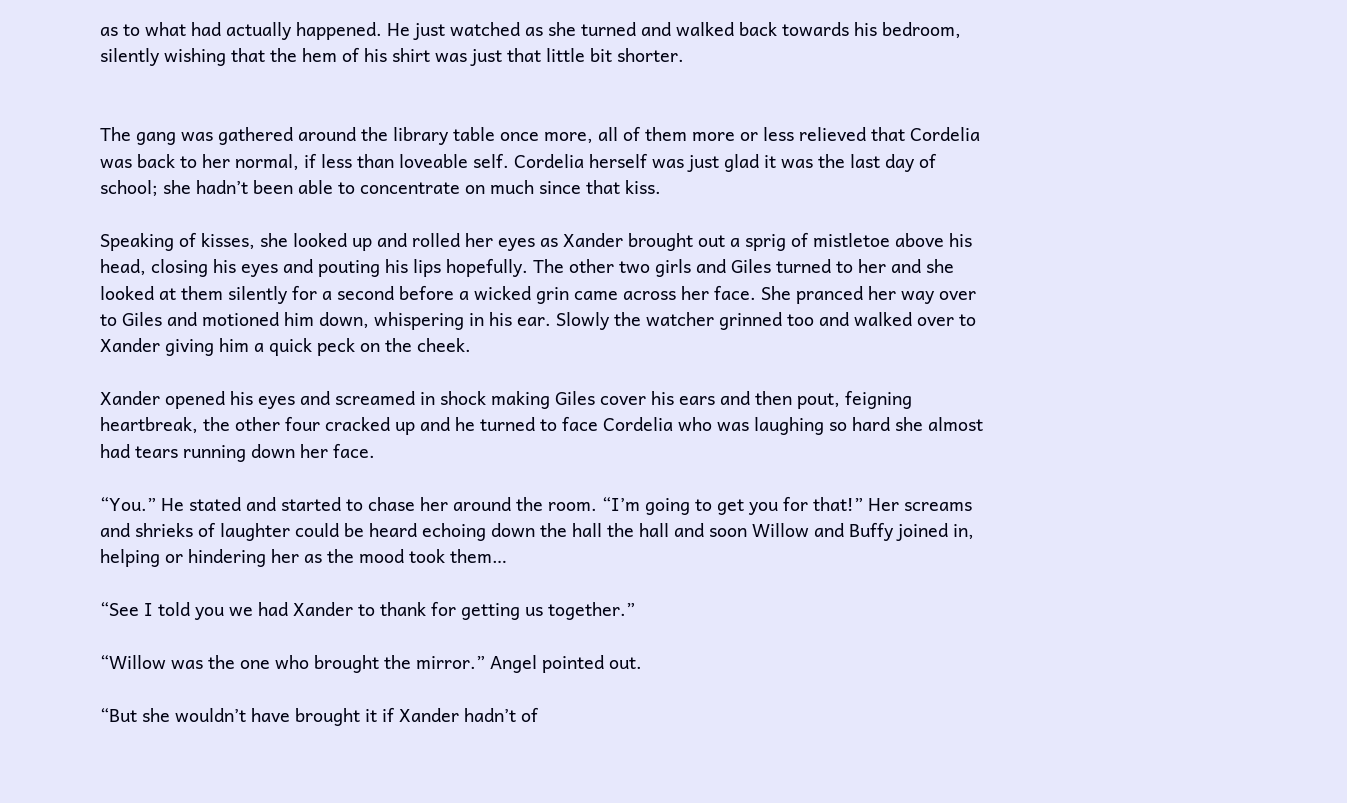as to what had actually happened. He just watched as she turned and walked back towards his bedroom, silently wishing that the hem of his shirt was just that little bit shorter.


The gang was gathered around the library table once more, all of them more or less relieved that Cordelia was back to her normal, if less than loveable self. Cordelia herself was just glad it was the last day of school; she hadn’t been able to concentrate on much since that kiss.

Speaking of kisses, she looked up and rolled her eyes as Xander brought out a sprig of mistletoe above his head, closing his eyes and pouting his lips hopefully. The other two girls and Giles turned to her and she looked at them silently for a second before a wicked grin came across her face. She pranced her way over to Giles and motioned him down, whispering in his ear. Slowly the watcher grinned too and walked over to Xander giving him a quick peck on the cheek.

Xander opened his eyes and screamed in shock making Giles cover his ears and then pout, feigning heartbreak, the other four cracked up and he turned to face Cordelia who was laughing so hard she almost had tears running down her face.

“You.” He stated and started to chase her around the room. “I’m going to get you for that!” Her screams and shrieks of laughter could be heard echoing down the hall the hall and soon Willow and Buffy joined in, helping or hindering her as the mood took them…

“See I told you we had Xander to thank for getting us together.”

“Willow was the one who brought the mirror.” Angel pointed out.

“But she wouldn’t have brought it if Xander hadn’t of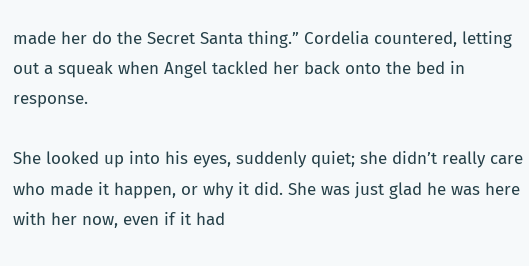made her do the Secret Santa thing.” Cordelia countered, letting out a squeak when Angel tackled her back onto the bed in response.

She looked up into his eyes, suddenly quiet; she didn’t really care who made it happen, or why it did. She was just glad he was here with her now, even if it had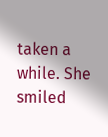taken a while. She smiled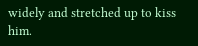widely and stretched up to kiss him.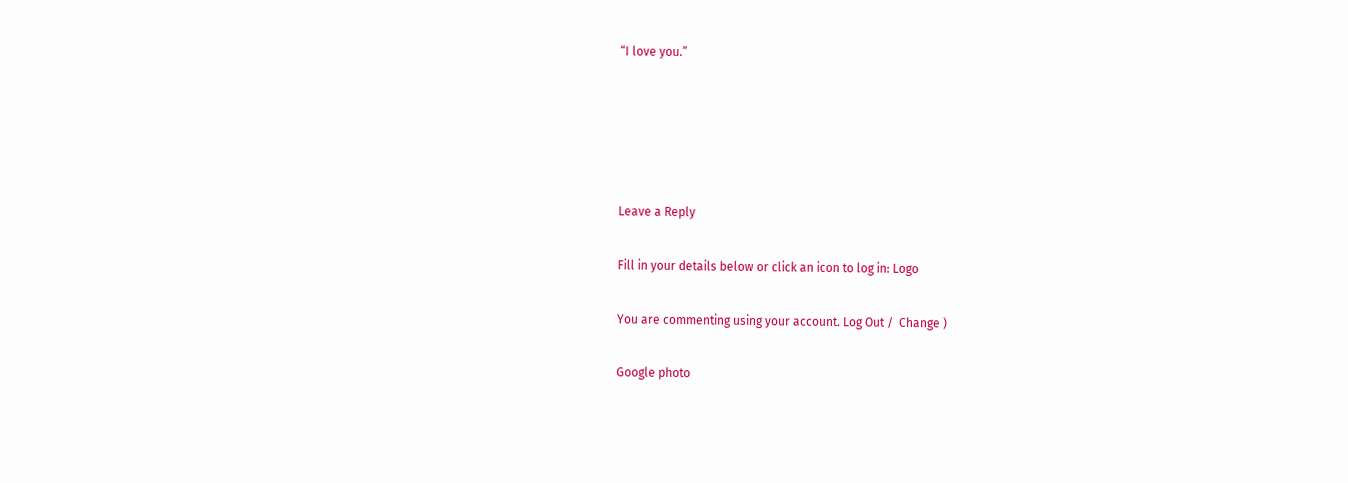“I love you.”





Leave a Reply

Fill in your details below or click an icon to log in: Logo

You are commenting using your account. Log Out /  Change )

Google photo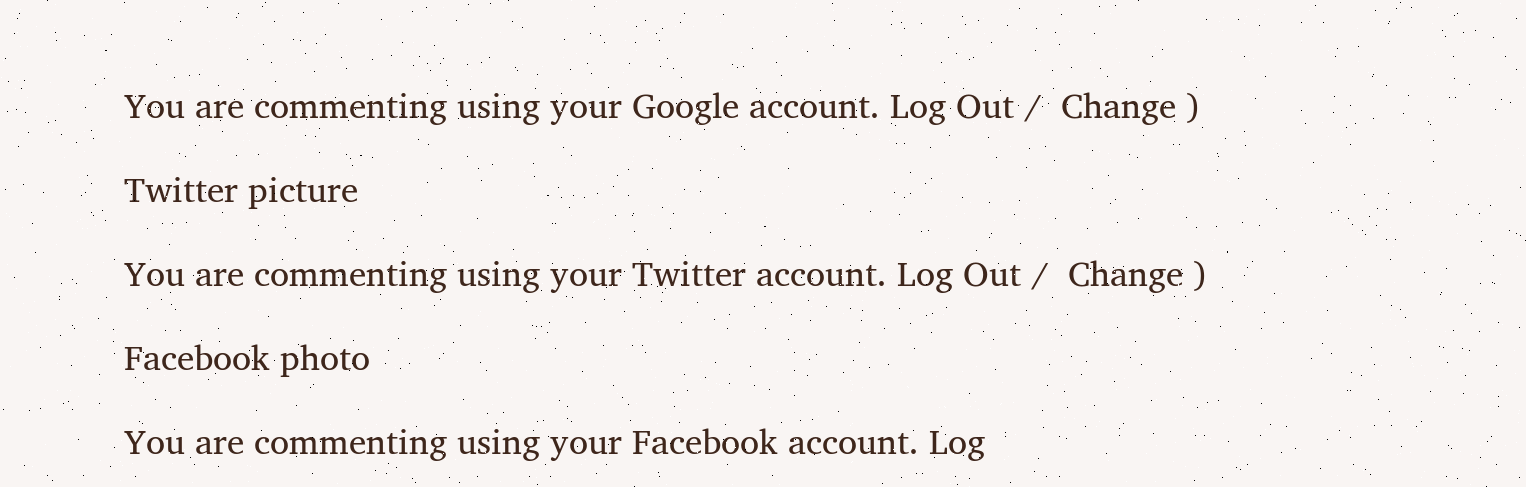You are commenting using your Google account. Log Out /  Change )

Twitter picture

You are commenting using your Twitter account. Log Out /  Change )

Facebook photo

You are commenting using your Facebook account. Log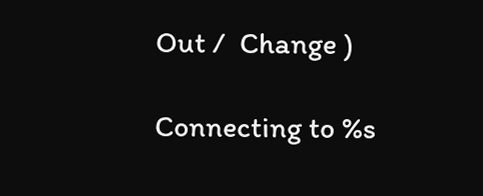Out /  Change )

Connecting to %s